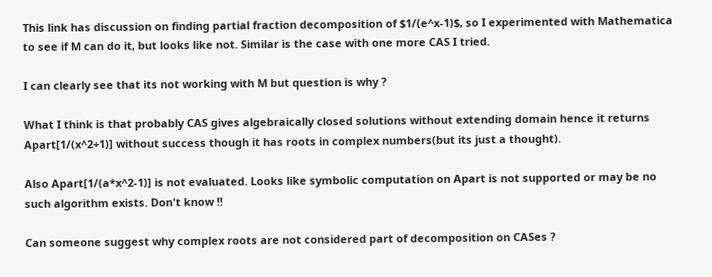This link has discussion on finding partial fraction decomposition of $1/(e^x-1)$, so I experimented with Mathematica to see if M can do it, but looks like not. Similar is the case with one more CAS I tried.

I can clearly see that its not working with M but question is why ?

What I think is that probably CAS gives algebraically closed solutions without extending domain hence it returns Apart[1/(x^2+1)] without success though it has roots in complex numbers(but its just a thought).

Also Apart[1/(a*x^2-1)] is not evaluated. Looks like symbolic computation on Apart is not supported or may be no such algorithm exists. Don't know !!

Can someone suggest why complex roots are not considered part of decomposition on CASes ?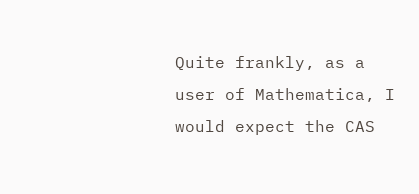Quite frankly, as a user of Mathematica, I would expect the CAS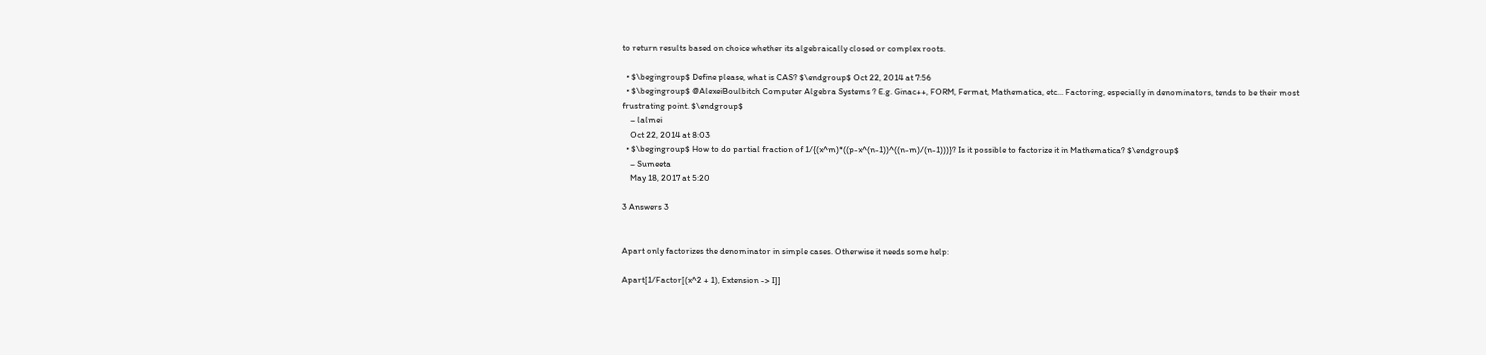to return results based on choice whether its algebraically closed or complex roots.

  • $\begingroup$ Define please, what is CAS? $\endgroup$ Oct 22, 2014 at 7:56
  • $\begingroup$ @AlexeiBoulbitch Computer Algebra Systems ? E.g. Ginac++, FORM, Fermat, Mathematica, etc... Factoring, especially in denominators, tends to be their most frustrating point. $\endgroup$
    – lalmei
    Oct 22, 2014 at 8:03
  • $\begingroup$ How to do partial fraction of 1/{(x^m)*((p-x^(n-1))^((n-m)/(n-1)))}? Is it possible to factorize it in Mathematica? $\endgroup$
    – Sumeeta
    May 18, 2017 at 5:20

3 Answers 3


Apart only factorizes the denominator in simple cases. Otherwise it needs some help:

Apart[1/Factor[(x^2 + 1), Extension -> I]]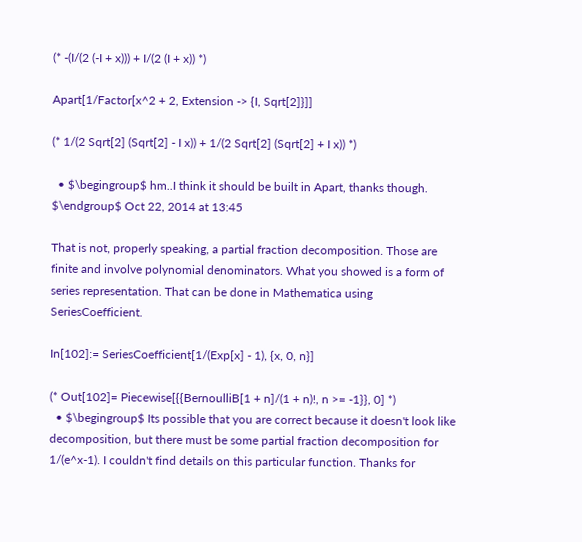(* -(I/(2 (-I + x))) + I/(2 (I + x)) *)

Apart[1/Factor[x^2 + 2, Extension -> {I, Sqrt[2]}]]

(* 1/(2 Sqrt[2] (Sqrt[2] - I x)) + 1/(2 Sqrt[2] (Sqrt[2] + I x)) *)

  • $\begingroup$ hm..I think it should be built in Apart, thanks though. $\endgroup$ Oct 22, 2014 at 13:45

That is not, properly speaking, a partial fraction decomposition. Those are finite and involve polynomial denominators. What you showed is a form of series representation. That can be done in Mathematica using SeriesCoefficient.

In[102]:= SeriesCoefficient[1/(Exp[x] - 1), {x, 0, n}]

(* Out[102]= Piecewise[{{BernoulliB[1 + n]/(1 + n)!, n >= -1}}, 0] *)
  • $\begingroup$ Its possible that you are correct because it doesn't look like decomposition, but there must be some partial fraction decomposition for 1/(e^x-1). I couldn't find details on this particular function. Thanks for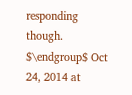responding though. $\endgroup$ Oct 24, 2014 at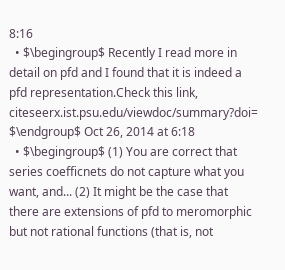8:16
  • $\begingroup$ Recently I read more in detail on pfd and I found that it is indeed a pfd representation.Check this link, citeseerx.ist.psu.edu/viewdoc/summary?doi= $\endgroup$ Oct 26, 2014 at 6:18
  • $\begingroup$ (1) You are correct that series coefficnets do not capture what you want, and... (2) It might be the case that there are extensions of pfd to meromorphic but not rational functions (that is, not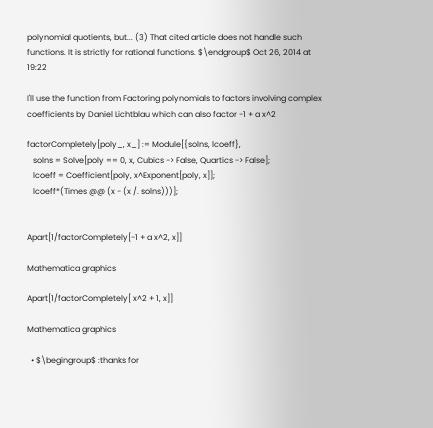polynomial quotients, but... (3) That cited article does not handle such functions. It is strictly for rational functions. $\endgroup$ Oct 26, 2014 at 19:22

I'll use the function from Factoring polynomials to factors involving complex coefficients by Daniel Lichtblau which can also factor -1 + a x^2

factorCompletely[poly_, x_] := Module[{solns, lcoeff},
   solns = Solve[poly == 0, x, Cubics -> False, Quartics -> False];
   lcoeff = Coefficient[poly, x^Exponent[poly, x]];
   lcoeff*(Times @@ (x - (x /. solns)))];


Apart[1/factorCompletely[-1 + a x^2, x]]

Mathematica graphics

Apart[1/factorCompletely[ x^2 + 1, x]]

Mathematica graphics

  • $\begingroup$ :thanks for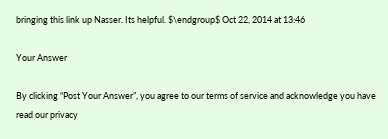bringing this link up Nasser. Its helpful. $\endgroup$ Oct 22, 2014 at 13:46

Your Answer

By clicking “Post Your Answer”, you agree to our terms of service and acknowledge you have read our privacy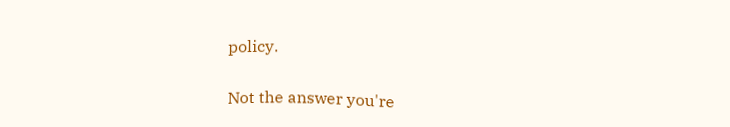policy.

Not the answer you're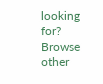looking for? Browse other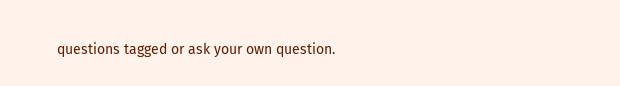questions tagged or ask your own question.